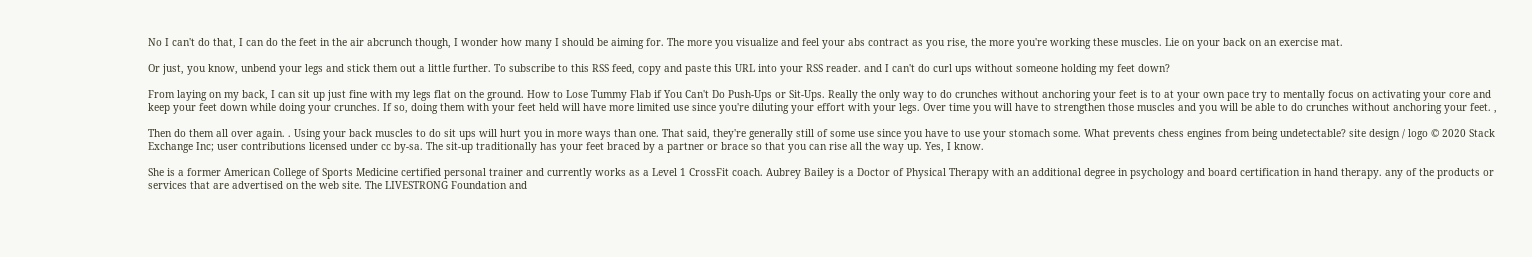No I can't do that, I can do the feet in the air abcrunch though, I wonder how many I should be aiming for. The more you visualize and feel your abs contract as you rise, the more you're working these muscles. Lie on your back on an exercise mat.

Or just, you know, unbend your legs and stick them out a little further. To subscribe to this RSS feed, copy and paste this URL into your RSS reader. and I can't do curl ups without someone holding my feet down?

From laying on my back, I can sit up just fine with my legs flat on the ground. How to Lose Tummy Flab if You Can't Do Push-Ups or Sit-Ups. Really the only way to do crunches without anchoring your feet is to at your own pace try to mentally focus on activating your core and keep your feet down while doing your crunches. If so, doing them with your feet held will have more limited use since you're diluting your effort with your legs. Over time you will have to strengthen those muscles and you will be able to do crunches without anchoring your feet. ,

Then do them all over again. . Using your back muscles to do sit ups will hurt you in more ways than one. That said, they're generally still of some use since you have to use your stomach some. What prevents chess engines from being undetectable? site design / logo © 2020 Stack Exchange Inc; user contributions licensed under cc by-sa. The sit-up traditionally has your feet braced by a partner or brace so that you can rise all the way up. Yes, I know.

She is a former American College of Sports Medicine certified personal trainer and currently works as a Level 1 CrossFit coach. Aubrey Bailey is a Doctor of Physical Therapy with an additional degree in psychology and board certification in hand therapy. any of the products or services that are advertised on the web site. The LIVESTRONG Foundation and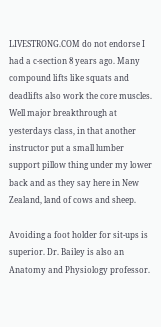LIVESTRONG.COM do not endorse I had a c-section 8 years ago. Many compound lifts like squats and deadlifts also work the core muscles. Well major breakthrough at yesterdays class, in that another instructor put a small lumber support pillow thing under my lower back and as they say here in New Zealand, land of cows and sheep.

Avoiding a foot holder for sit-ups is superior. Dr. Bailey is also an Anatomy and Physiology professor.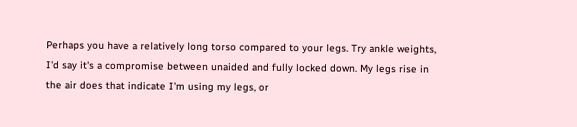Perhaps you have a relatively long torso compared to your legs. Try ankle weights, I'd say it's a compromise between unaided and fully locked down. My legs rise in the air does that indicate I'm using my legs, or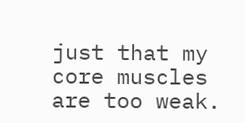just that my core muscles are too weak.